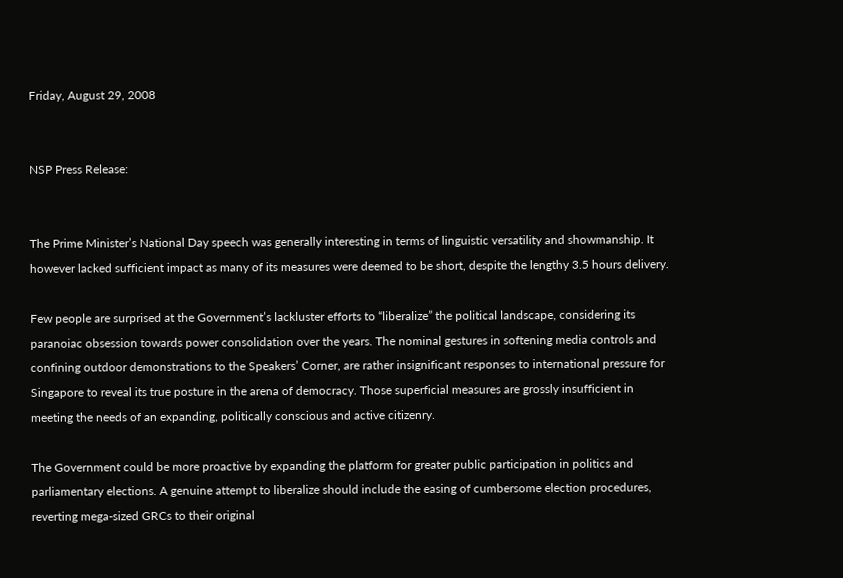Friday, August 29, 2008


NSP Press Release:


The Prime Minister’s National Day speech was generally interesting in terms of linguistic versatility and showmanship. It however lacked sufficient impact as many of its measures were deemed to be short, despite the lengthy 3.5 hours delivery.

Few people are surprised at the Government’s lackluster efforts to “liberalize” the political landscape, considering its paranoiac obsession towards power consolidation over the years. The nominal gestures in softening media controls and confining outdoor demonstrations to the Speakers’ Corner, are rather insignificant responses to international pressure for Singapore to reveal its true posture in the arena of democracy. Those superficial measures are grossly insufficient in meeting the needs of an expanding, politically conscious and active citizenry.

The Government could be more proactive by expanding the platform for greater public participation in politics and parliamentary elections. A genuine attempt to liberalize should include the easing of cumbersome election procedures, reverting mega-sized GRCs to their original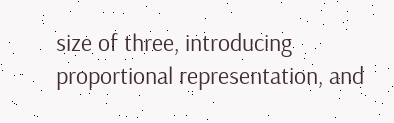size of three, introducing proportional representation, and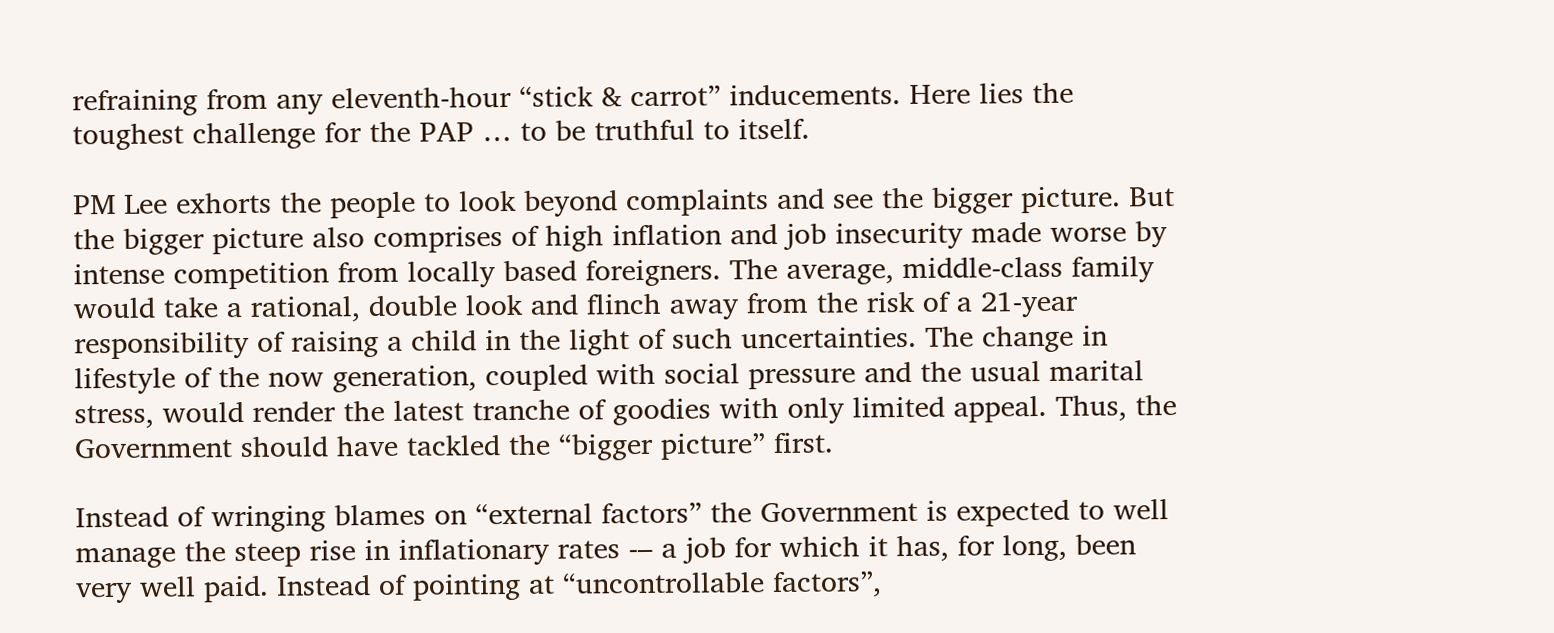refraining from any eleventh-hour “stick & carrot” inducements. Here lies the toughest challenge for the PAP … to be truthful to itself.

PM Lee exhorts the people to look beyond complaints and see the bigger picture. But the bigger picture also comprises of high inflation and job insecurity made worse by intense competition from locally based foreigners. The average, middle-class family would take a rational, double look and flinch away from the risk of a 21-year responsibility of raising a child in the light of such uncertainties. The change in lifestyle of the now generation, coupled with social pressure and the usual marital stress, would render the latest tranche of goodies with only limited appeal. Thus, the Government should have tackled the “bigger picture” first.

Instead of wringing blames on “external factors” the Government is expected to well manage the steep rise in inflationary rates -– a job for which it has, for long, been very well paid. Instead of pointing at “uncontrollable factors”,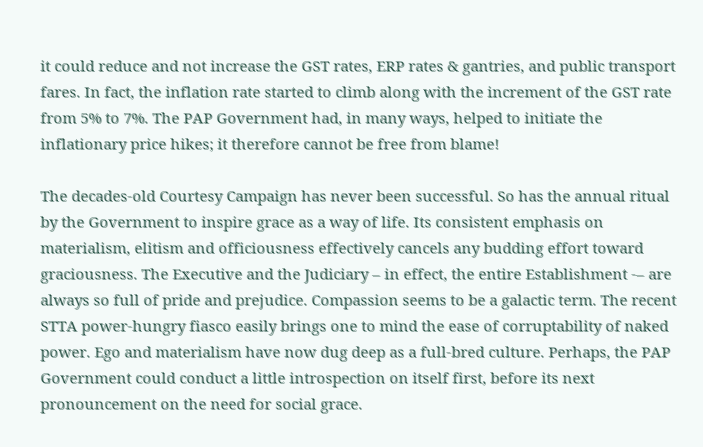it could reduce and not increase the GST rates, ERP rates & gantries, and public transport fares. In fact, the inflation rate started to climb along with the increment of the GST rate from 5% to 7%. The PAP Government had, in many ways, helped to initiate the inflationary price hikes; it therefore cannot be free from blame!

The decades-old Courtesy Campaign has never been successful. So has the annual ritual by the Government to inspire grace as a way of life. Its consistent emphasis on materialism, elitism and officiousness effectively cancels any budding effort toward graciousness. The Executive and the Judiciary – in effect, the entire Establishment -– are always so full of pride and prejudice. Compassion seems to be a galactic term. The recent STTA power-hungry fiasco easily brings one to mind the ease of corruptability of naked power. Ego and materialism have now dug deep as a full-bred culture. Perhaps, the PAP Government could conduct a little introspection on itself first, before its next pronouncement on the need for social grace.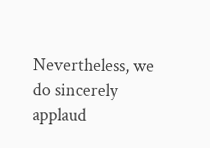Nevertheless, we do sincerely applaud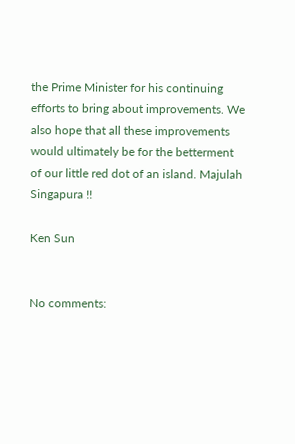the Prime Minister for his continuing efforts to bring about improvements. We also hope that all these improvements would ultimately be for the betterment of our little red dot of an island. Majulah Singapura !!

Ken Sun


No comments: